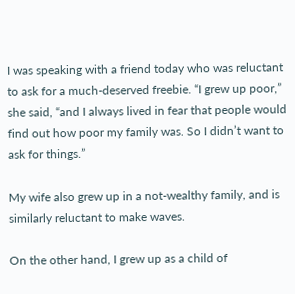I was speaking with a friend today who was reluctant to ask for a much-deserved freebie. “I grew up poor,” she said, “and I always lived in fear that people would find out how poor my family was. So I didn’t want to ask for things.”

My wife also grew up in a not-wealthy family, and is similarly reluctant to make waves.

On the other hand, I grew up as a child of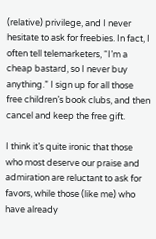(relative) privilege, and I never hesitate to ask for freebies. In fact, I often tell telemarketers, “I’m a cheap bastard, so I never buy anything.” I sign up for all those free children’s book clubs, and then cancel and keep the free gift.

I think it’s quite ironic that those who most deserve our praise and admiration are reluctant to ask for favors, while those (like me) who have already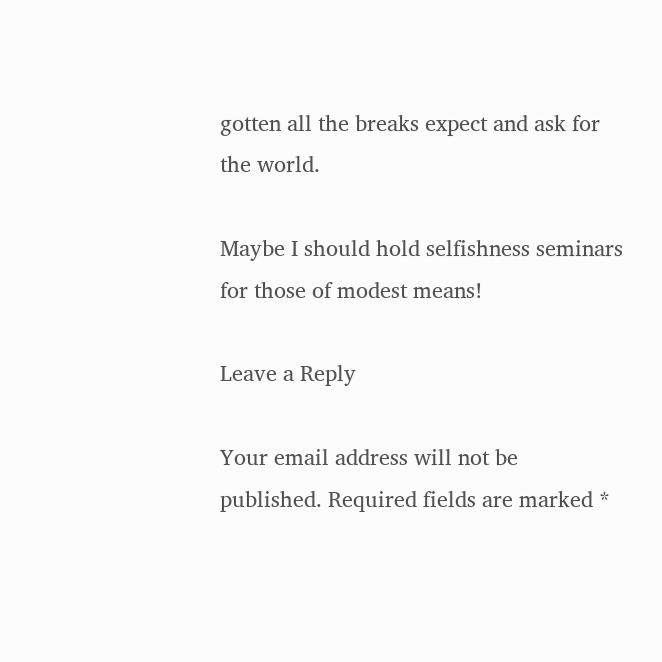gotten all the breaks expect and ask for the world.

Maybe I should hold selfishness seminars for those of modest means!

Leave a Reply

Your email address will not be published. Required fields are marked *